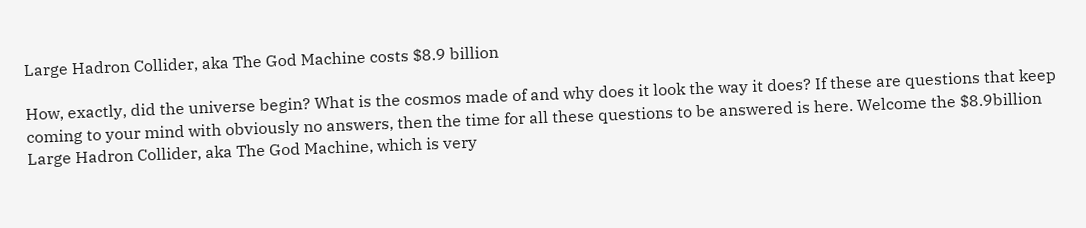Large Hadron Collider, aka The God Machine costs $8.9 billion

How, exactly, did the universe begin? What is the cosmos made of and why does it look the way it does? If these are questions that keep coming to your mind with obviously no answers, then the time for all these questions to be answered is here. Welcome the $8.9billion Large Hadron Collider, aka The God Machine, which is very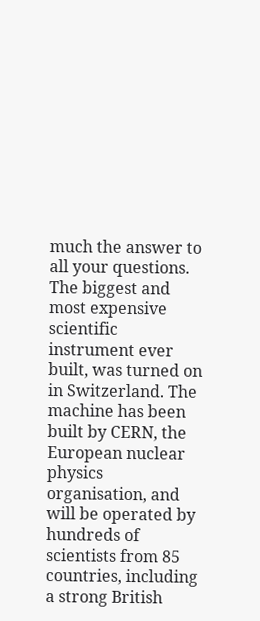much the answer to all your questions. The biggest and most expensive scientific instrument ever built, was turned on in Switzerland. The machine has been built by CERN, the European nuclear physics organisation, and will be operated by hundreds of scientists from 85 countries, including a strong British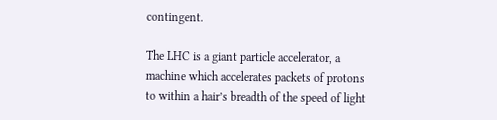contingent.

The LHC is a giant particle accelerator, a machine which accelerates packets of protons to within a hair’s breadth of the speed of light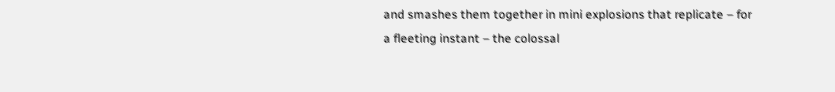and smashes them together in mini explosions that replicate – for a fleeting instant – the colossal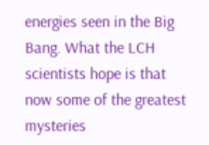energies seen in the Big Bang. What the LCH scientists hope is that now some of the greatest mysteries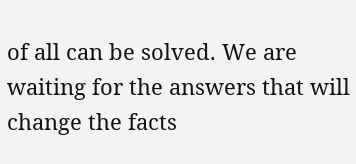of all can be solved. We are waiting for the answers that will change the facts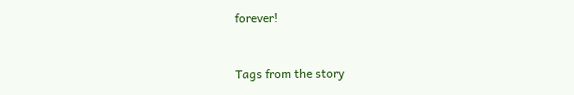forever!


Tags from the story